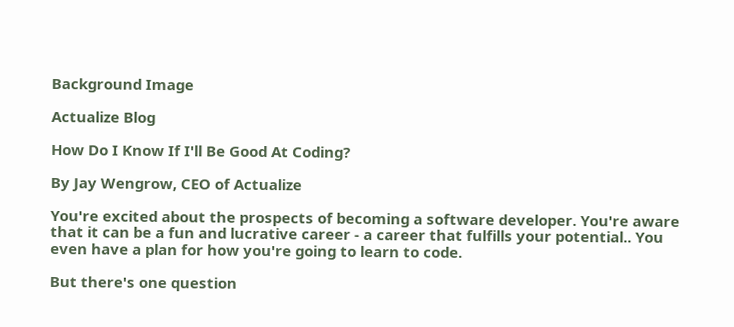Background Image

Actualize Blog

How Do I Know If I'll Be Good At Coding?

By Jay Wengrow, CEO of Actualize

You're excited about the prospects of becoming a software developer. You're aware that it can be a fun and lucrative career - a career that fulfills your potential.. You even have a plan for how you're going to learn to code.

But there's one question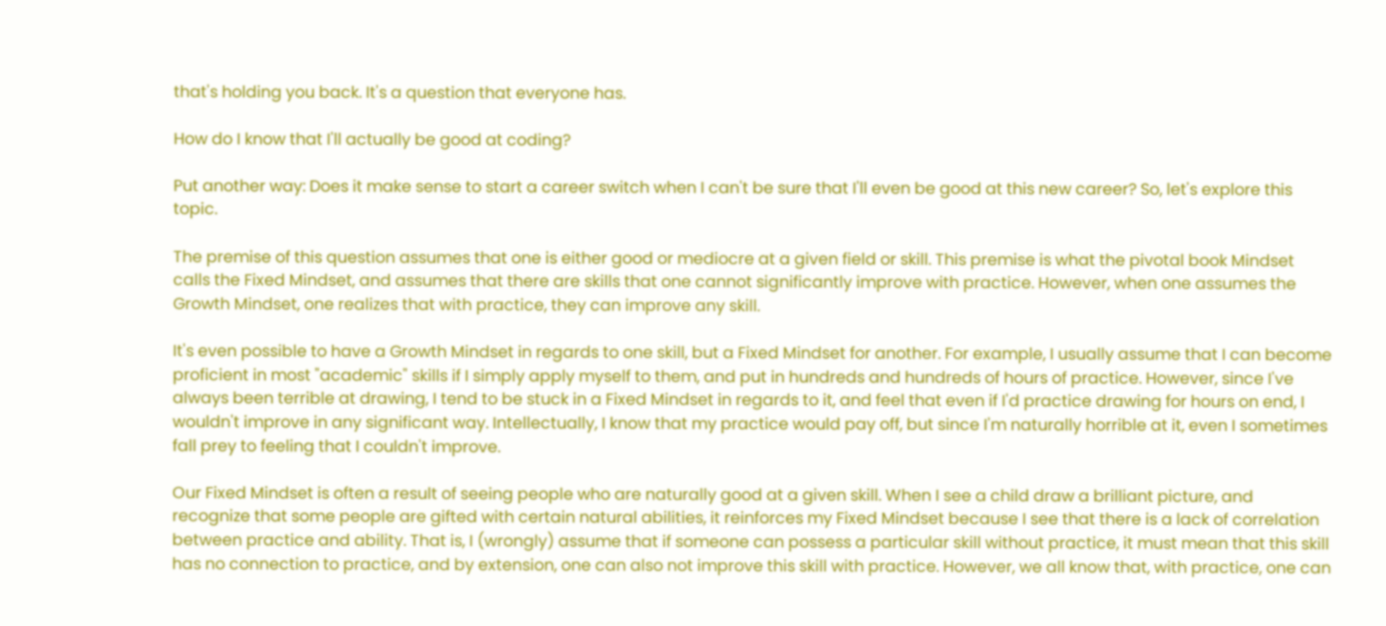that's holding you back. It's a question that everyone has.

How do I know that I'll actually be good at coding?

Put another way: Does it make sense to start a career switch when I can't be sure that I'll even be good at this new career? So, let's explore this topic.

The premise of this question assumes that one is either good or mediocre at a given field or skill. This premise is what the pivotal book Mindset calls the Fixed Mindset, and assumes that there are skills that one cannot significantly improve with practice. However, when one assumes the Growth Mindset, one realizes that with practice, they can improve any skill.

It's even possible to have a Growth Mindset in regards to one skill, but a Fixed Mindset for another. For example, I usually assume that I can become proficient in most "academic" skills if I simply apply myself to them, and put in hundreds and hundreds of hours of practice. However, since I've always been terrible at drawing, I tend to be stuck in a Fixed Mindset in regards to it, and feel that even if I'd practice drawing for hours on end, I wouldn't improve in any significant way. Intellectually, I know that my practice would pay off, but since I'm naturally horrible at it, even I sometimes fall prey to feeling that I couldn't improve.

Our Fixed Mindset is often a result of seeing people who are naturally good at a given skill. When I see a child draw a brilliant picture, and recognize that some people are gifted with certain natural abilities, it reinforces my Fixed Mindset because I see that there is a lack of correlation between practice and ability. That is, I (wrongly) assume that if someone can possess a particular skill without practice, it must mean that this skill has no connection to practice, and by extension, one can also not improve this skill with practice. However, we all know that, with practice, one can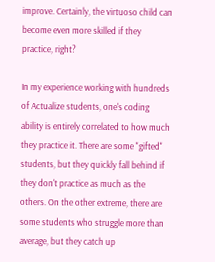improve. Certainly, the virtuoso child can become even more skilled if they practice, right?

In my experience working with hundreds of Actualize students, one's coding ability is entirely correlated to how much they practice it. There are some "gifted" students, but they quickly fall behind if they don't practice as much as the others. On the other extreme, there are some students who struggle more than average, but they catch up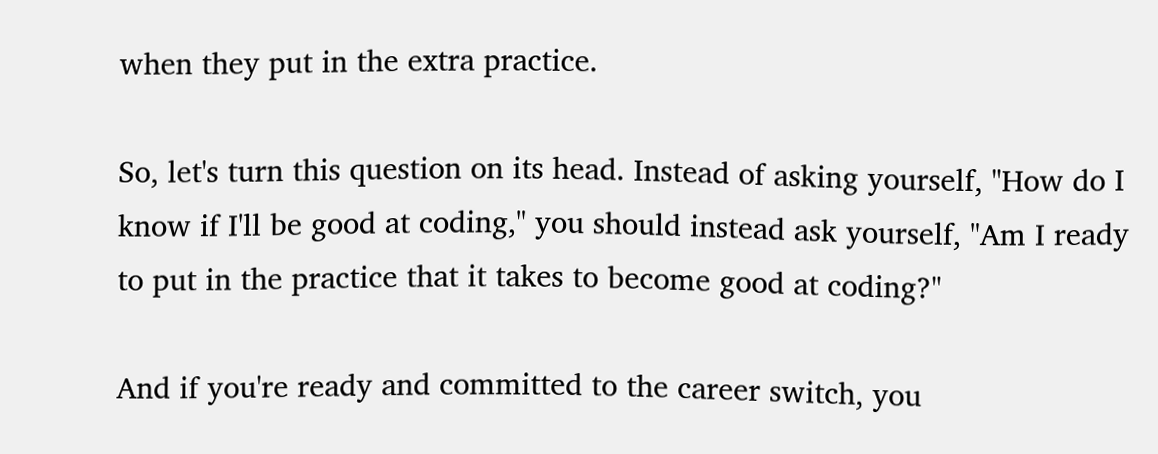when they put in the extra practice.

So, let's turn this question on its head. Instead of asking yourself, "How do I know if I'll be good at coding," you should instead ask yourself, "Am I ready to put in the practice that it takes to become good at coding?"

And if you're ready and committed to the career switch, you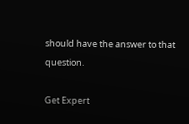should have the answer to that question.

Get Expert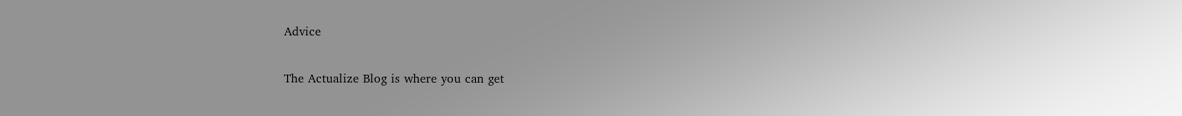Advice

The Actualize Blog is where you can get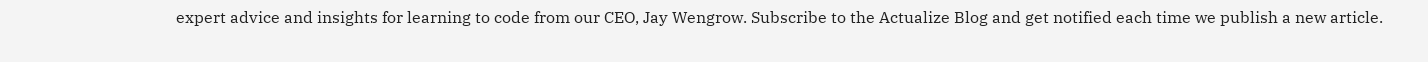expert advice and insights for learning to code from our CEO, Jay Wengrow. Subscribe to the Actualize Blog and get notified each time we publish a new article.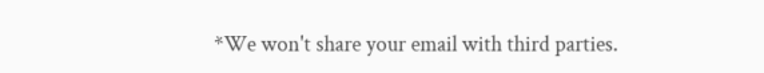*We won't share your email with third parties.